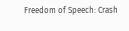Freedom of Speech: Crash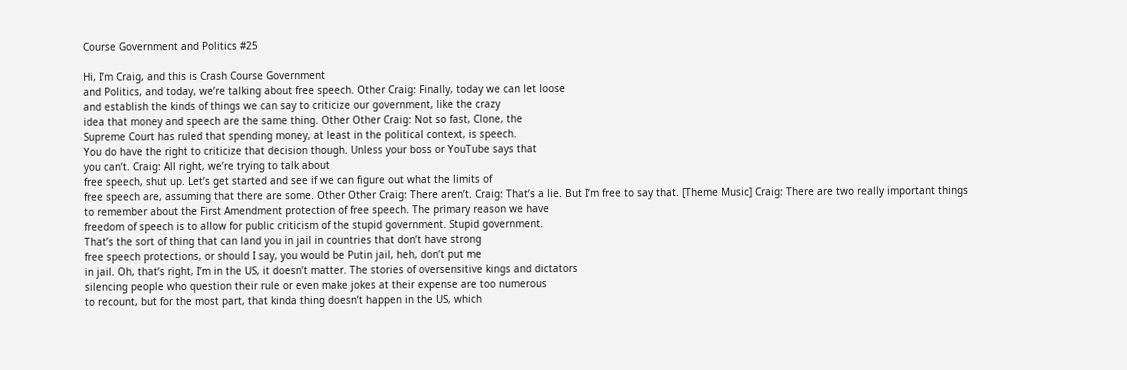Course Government and Politics #25

Hi, I’m Craig, and this is Crash Course Government
and Politics, and today, we’re talking about free speech. Other Craig: Finally, today we can let loose
and establish the kinds of things we can say to criticize our government, like the crazy
idea that money and speech are the same thing. Other Other Craig: Not so fast, Clone, the
Supreme Court has ruled that spending money, at least in the political context, is speech.
You do have the right to criticize that decision though. Unless your boss or YouTube says that
you can’t. Craig: All right, we’re trying to talk about
free speech, shut up. Let’s get started and see if we can figure out what the limits of
free speech are, assuming that there are some. Other Other Craig: There aren’t. Craig: That’s a lie. But I’m free to say that. [Theme Music] Craig: There are two really important things
to remember about the First Amendment protection of free speech. The primary reason we have
freedom of speech is to allow for public criticism of the stupid government. Stupid government.
That’s the sort of thing that can land you in jail in countries that don’t have strong
free speech protections, or should I say, you would be Putin jail, heh, don’t put me
in jail. Oh, that’s right, I’m in the US, it doesn’t matter. The stories of oversensitive kings and dictators
silencing people who question their rule or even make jokes at their expense are too numerous
to recount, but for the most part, that kinda thing doesn’t happen in the US, which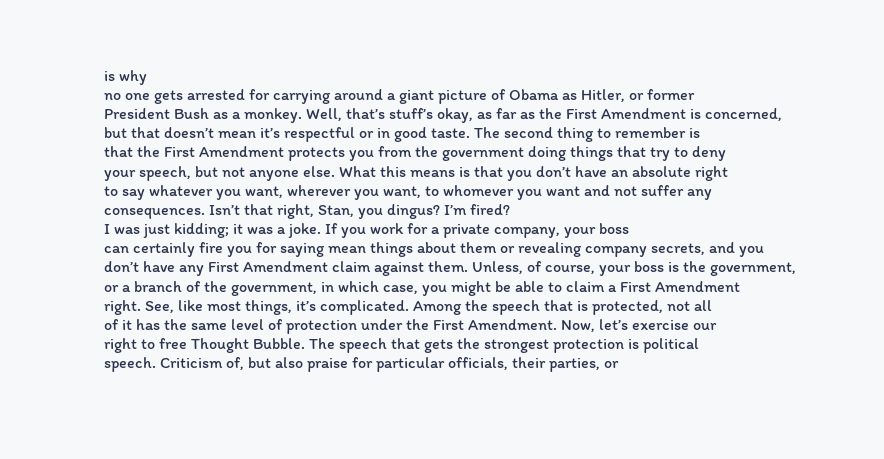is why
no one gets arrested for carrying around a giant picture of Obama as Hitler, or former
President Bush as a monkey. Well, that’s stuff’s okay, as far as the First Amendment is concerned,
but that doesn’t mean it’s respectful or in good taste. The second thing to remember is
that the First Amendment protects you from the government doing things that try to deny
your speech, but not anyone else. What this means is that you don’t have an absolute right
to say whatever you want, wherever you want, to whomever you want and not suffer any
consequences. Isn’t that right, Stan, you dingus? I’m fired?
I was just kidding; it was a joke. If you work for a private company, your boss
can certainly fire you for saying mean things about them or revealing company secrets, and you
don’t have any First Amendment claim against them. Unless, of course, your boss is the government,
or a branch of the government, in which case, you might be able to claim a First Amendment
right. See, like most things, it’s complicated. Among the speech that is protected, not all
of it has the same level of protection under the First Amendment. Now, let’s exercise our
right to free Thought Bubble. The speech that gets the strongest protection is political
speech. Criticism of, but also praise for particular officials, their parties, or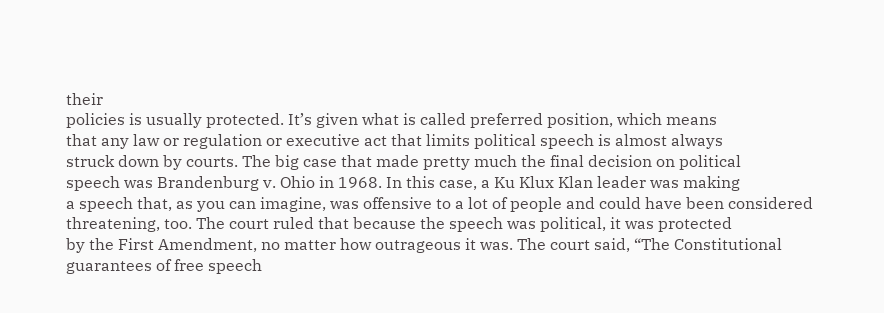their
policies is usually protected. It’s given what is called preferred position, which means
that any law or regulation or executive act that limits political speech is almost always
struck down by courts. The big case that made pretty much the final decision on political
speech was Brandenburg v. Ohio in 1968. In this case, a Ku Klux Klan leader was making
a speech that, as you can imagine, was offensive to a lot of people and could have been considered
threatening, too. The court ruled that because the speech was political, it was protected
by the First Amendment, no matter how outrageous it was. The court said, “The Constitutional
guarantees of free speech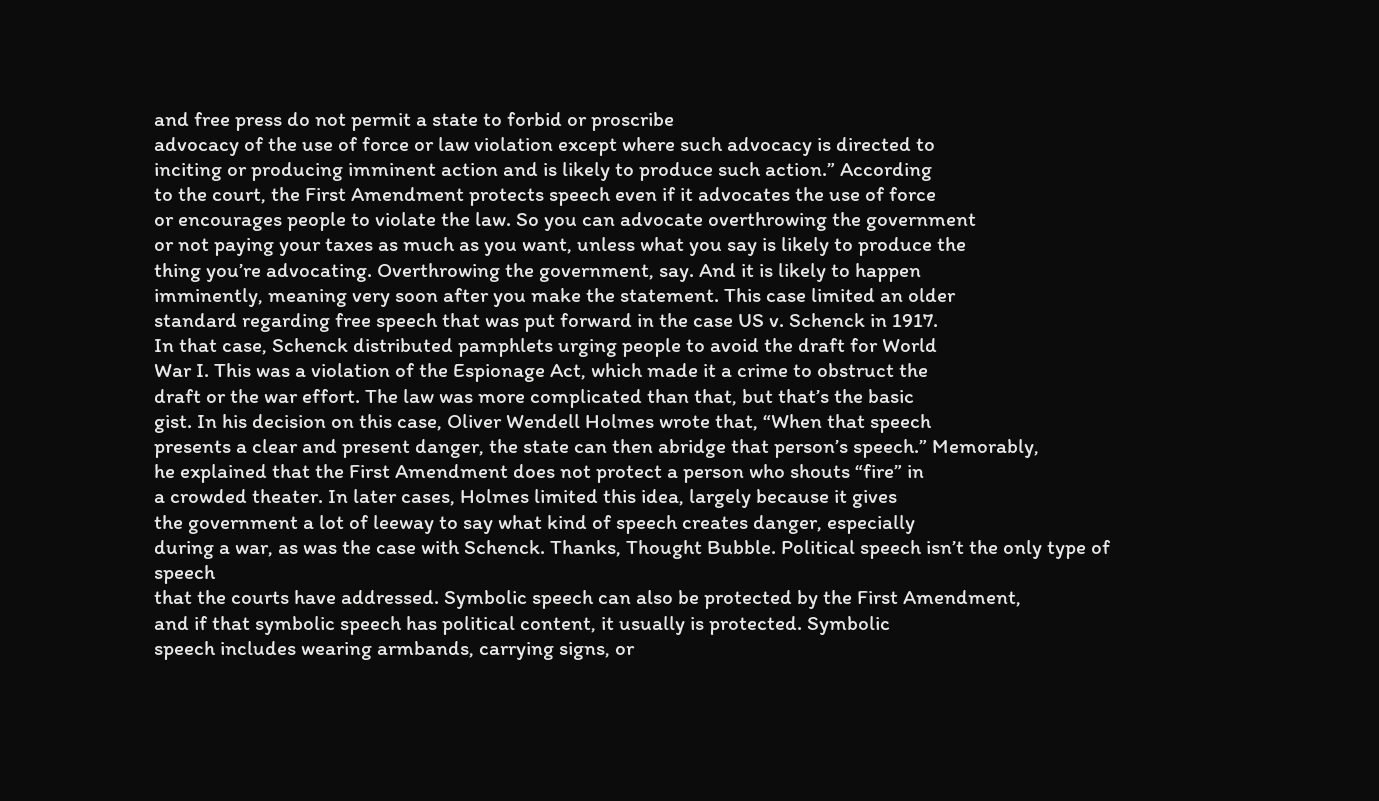and free press do not permit a state to forbid or proscribe
advocacy of the use of force or law violation except where such advocacy is directed to
inciting or producing imminent action and is likely to produce such action.” According
to the court, the First Amendment protects speech even if it advocates the use of force
or encourages people to violate the law. So you can advocate overthrowing the government
or not paying your taxes as much as you want, unless what you say is likely to produce the
thing you’re advocating. Overthrowing the government, say. And it is likely to happen
imminently, meaning very soon after you make the statement. This case limited an older
standard regarding free speech that was put forward in the case US v. Schenck in 1917.
In that case, Schenck distributed pamphlets urging people to avoid the draft for World
War I. This was a violation of the Espionage Act, which made it a crime to obstruct the
draft or the war effort. The law was more complicated than that, but that’s the basic
gist. In his decision on this case, Oliver Wendell Holmes wrote that, “When that speech
presents a clear and present danger, the state can then abridge that person’s speech.” Memorably,
he explained that the First Amendment does not protect a person who shouts “fire” in
a crowded theater. In later cases, Holmes limited this idea, largely because it gives
the government a lot of leeway to say what kind of speech creates danger, especially
during a war, as was the case with Schenck. Thanks, Thought Bubble. Political speech isn’t the only type of speech
that the courts have addressed. Symbolic speech can also be protected by the First Amendment,
and if that symbolic speech has political content, it usually is protected. Symbolic
speech includes wearing armbands, carrying signs, or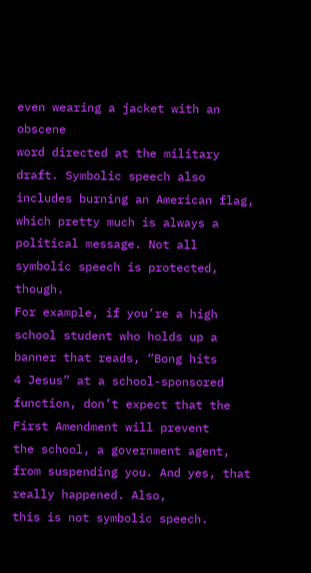even wearing a jacket with an obscene
word directed at the military draft. Symbolic speech also includes burning an American flag,
which pretty much is always a political message. Not all symbolic speech is protected, though.
For example, if you’re a high school student who holds up a banner that reads, “Bong hits
4 Jesus” at a school-sponsored function, don’t expect that the First Amendment will prevent
the school, a government agent, from suspending you. And yes, that really happened. Also,
this is not symbolic speech.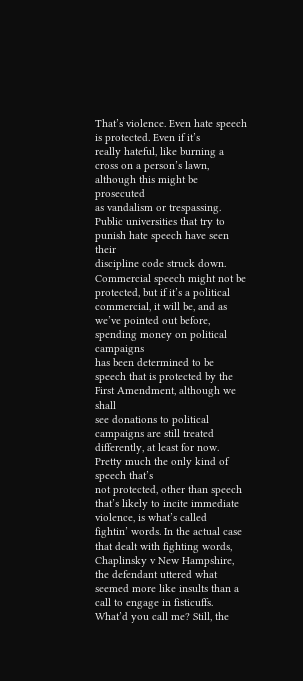That’s violence. Even hate speech is protected. Even if it’s
really hateful, like burning a cross on a person’s lawn, although this might be prosecuted
as vandalism or trespassing. Public universities that try to punish hate speech have seen their
discipline code struck down. Commercial speech might not be protected, but if it’s a political
commercial, it will be, and as we’ve pointed out before, spending money on political campaigns
has been determined to be speech that is protected by the First Amendment, although we shall
see donations to political campaigns are still treated differently, at least for now. Pretty much the only kind of speech that’s
not protected, other than speech that’s likely to incite immediate violence, is what’s called
fightin’ words. In the actual case that dealt with fighting words, Chaplinsky v New Hampshire,
the defendant uttered what seemed more like insults than a call to engage in fisticuffs.
What’d you call me? Still, the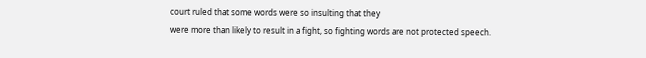court ruled that some words were so insulting that they
were more than likely to result in a fight, so fighting words are not protected speech.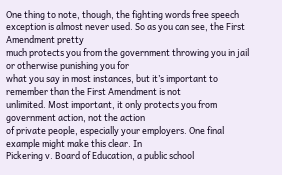One thing to note, though, the fighting words free speech exception is almost never used. So as you can see, the First Amendment pretty
much protects you from the government throwing you in jail or otherwise punishing you for
what you say in most instances, but it’s important to remember than the First Amendment is not
unlimited. Most important, it only protects you from government action, not the action
of private people, especially your employers. One final example might make this clear. In
Pickering v. Board of Education, a public school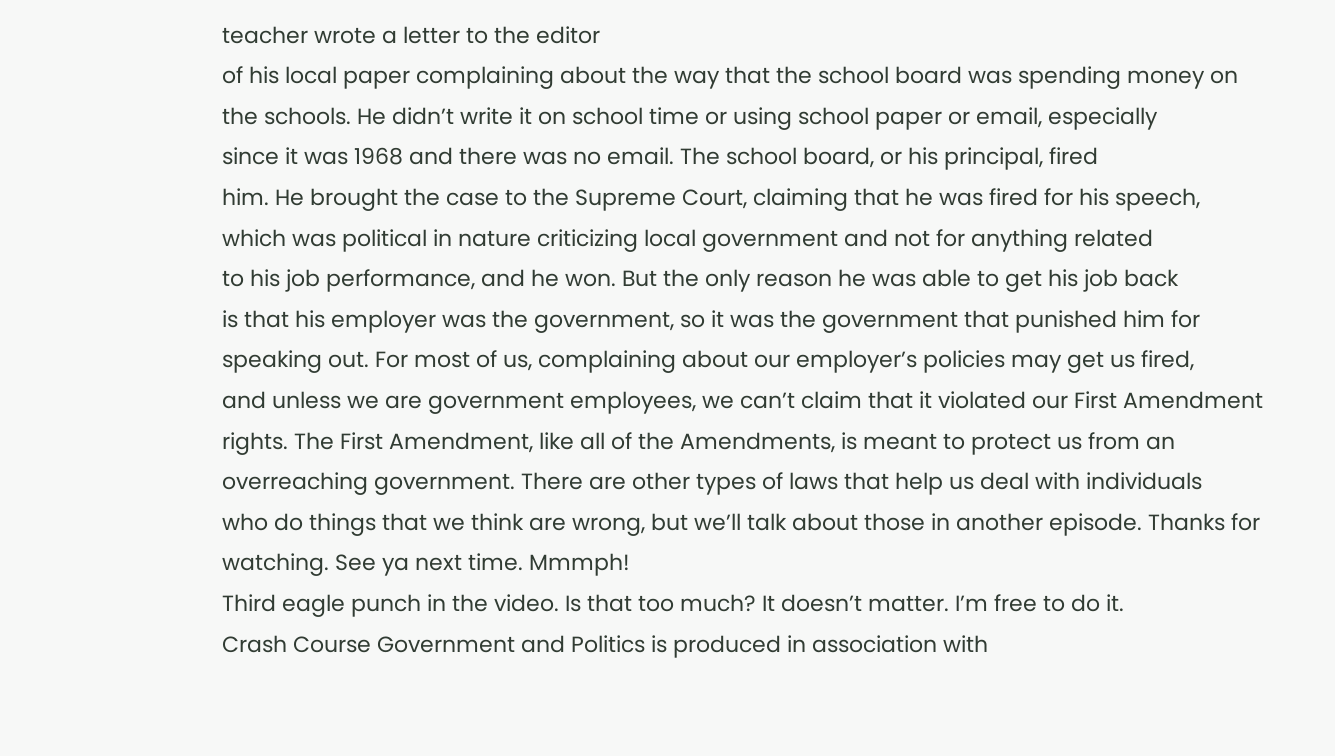teacher wrote a letter to the editor
of his local paper complaining about the way that the school board was spending money on
the schools. He didn’t write it on school time or using school paper or email, especially
since it was 1968 and there was no email. The school board, or his principal, fired
him. He brought the case to the Supreme Court, claiming that he was fired for his speech,
which was political in nature criticizing local government and not for anything related
to his job performance, and he won. But the only reason he was able to get his job back
is that his employer was the government, so it was the government that punished him for
speaking out. For most of us, complaining about our employer’s policies may get us fired,
and unless we are government employees, we can’t claim that it violated our First Amendment
rights. The First Amendment, like all of the Amendments, is meant to protect us from an
overreaching government. There are other types of laws that help us deal with individuals
who do things that we think are wrong, but we’ll talk about those in another episode. Thanks for watching. See ya next time. Mmmph!
Third eagle punch in the video. Is that too much? It doesn’t matter. I’m free to do it.
Crash Course Government and Politics is produced in association with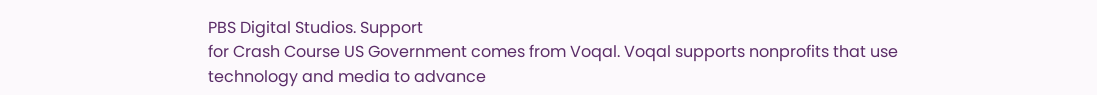PBS Digital Studios. Support
for Crash Course US Government comes from Voqal. Voqal supports nonprofits that use
technology and media to advance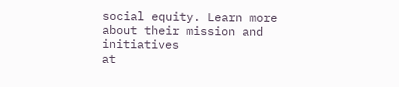social equity. Learn more about their mission and initiatives
at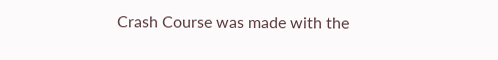Crash Course was made with the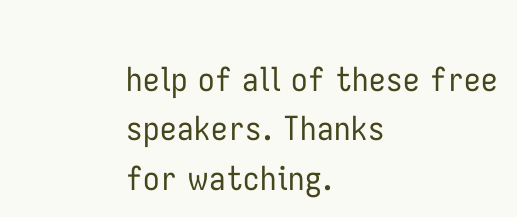help of all of these free speakers. Thanks
for watching.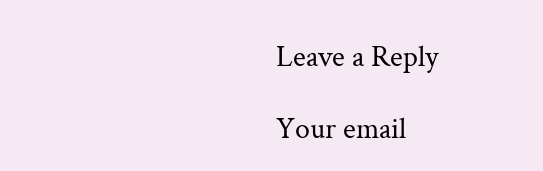Leave a Reply

Your email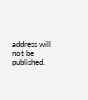address will not be published.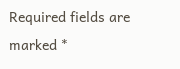Required fields are marked *